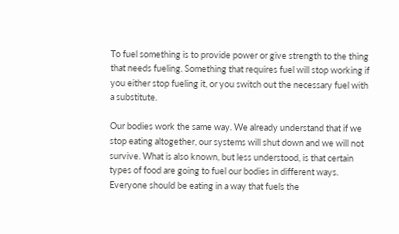To fuel something is to provide power or give strength to the thing that needs fueling. Something that requires fuel will stop working if you either stop fueling it, or you switch out the necessary fuel with a substitute.

Our bodies work the same way. We already understand that if we stop eating altogether, our systems will shut down and we will not survive. What is also known, but less understood, is that certain types of food are going to fuel our bodies in different ways. Everyone should be eating in a way that fuels the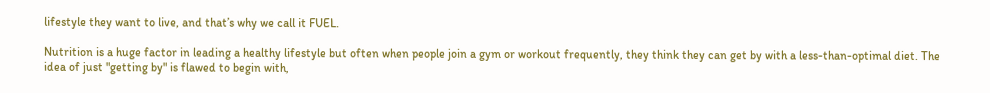lifestyle they want to live, and that’s why we call it FUEL.

Nutrition is a huge factor in leading a healthy lifestyle but often when people join a gym or workout frequently, they think they can get by with a less-than-optimal diet. The idea of just "getting by" is flawed to begin with,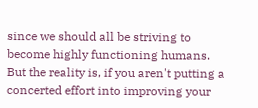since we should all be striving to become highly functioning humans. But the reality is, if you aren't putting a concerted effort into improving your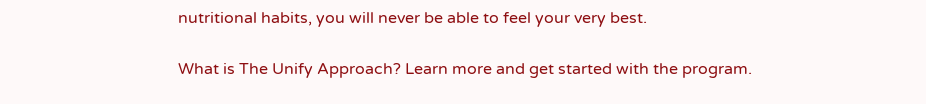nutritional habits, you will never be able to feel your very best.

What is The Unify Approach? Learn more and get started with the program.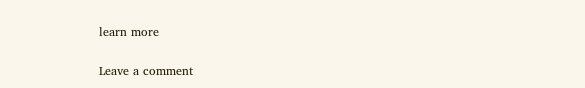learn more


Leave a comment